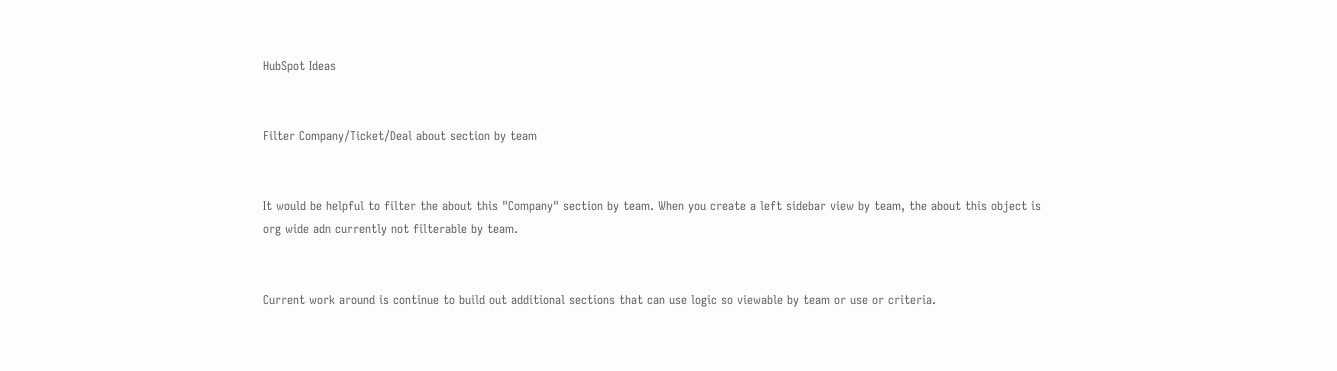HubSpot Ideas


Filter Company/Ticket/Deal about section by team


It would be helpful to filter the about this "Company" section by team. When you create a left sidebar view by team, the about this object is org wide adn currently not filterable by team.


Current work around is continue to build out additional sections that can use logic so viewable by team or use or criteria.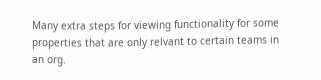Many extra steps for viewing functionality for some properties that are only relvant to certain teams in an org.